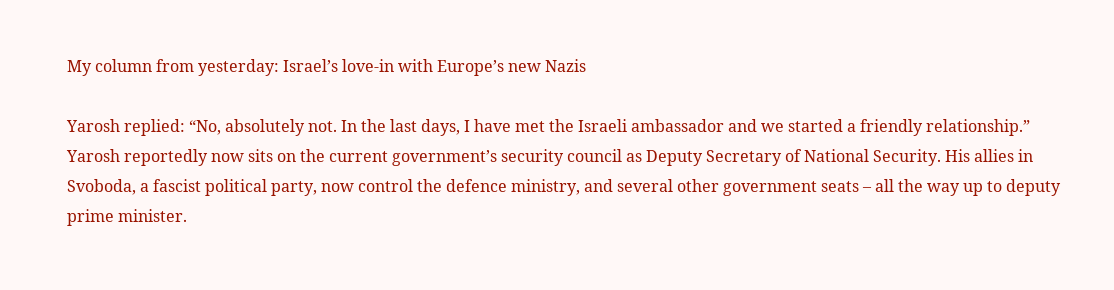My column from yesterday: Israel’s love-in with Europe’s new Nazis

Yarosh replied: “No, absolutely not. In the last days, I have met the Israeli ambassador and we started a friendly relationship.” Yarosh reportedly now sits on the current government’s security council as Deputy Secretary of National Security. His allies in Svoboda, a fascist political party, now control the defence ministry, and several other government seats – all the way up to deputy prime minister.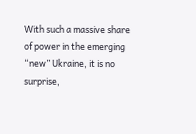With such a massive share of power in the emerging “new” Ukraine, it is no surprise,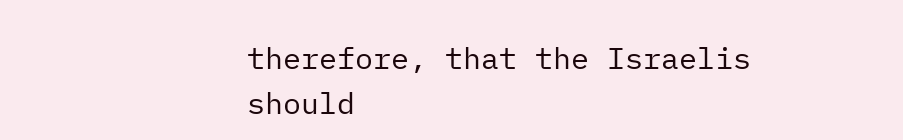therefore, that the Israelis should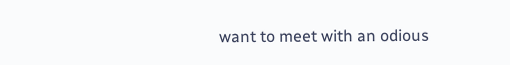want to meet with an odious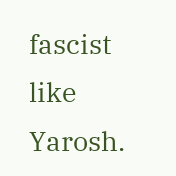fascist like Yarosh.